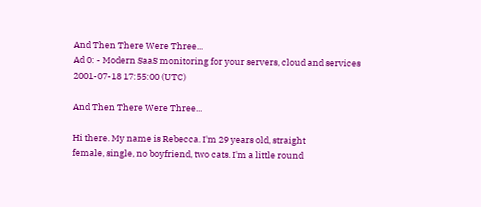And Then There Were Three...
Ad 0: - Modern SaaS monitoring for your servers, cloud and services
2001-07-18 17:55:00 (UTC)

And Then There Were Three...

Hi there. My name is Rebecca. I'm 29 years old, straight
female, single, no boyfriend, two cats. I'm a little round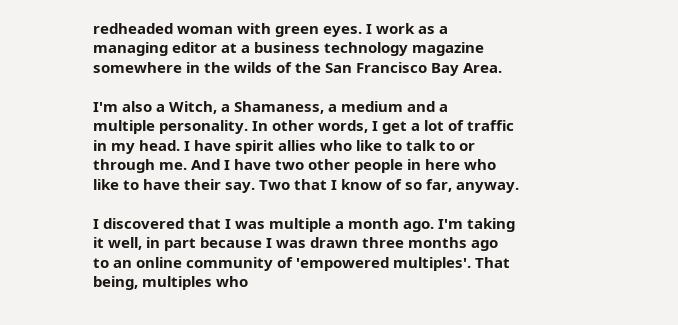redheaded woman with green eyes. I work as a
managing editor at a business technology magazine
somewhere in the wilds of the San Francisco Bay Area.

I'm also a Witch, a Shamaness, a medium and a
multiple personality. In other words, I get a lot of traffic
in my head. I have spirit allies who like to talk to or
through me. And I have two other people in here who
like to have their say. Two that I know of so far, anyway.

I discovered that I was multiple a month ago. I'm taking
it well, in part because I was drawn three months ago
to an online community of 'empowered multiples'. That
being, multiples who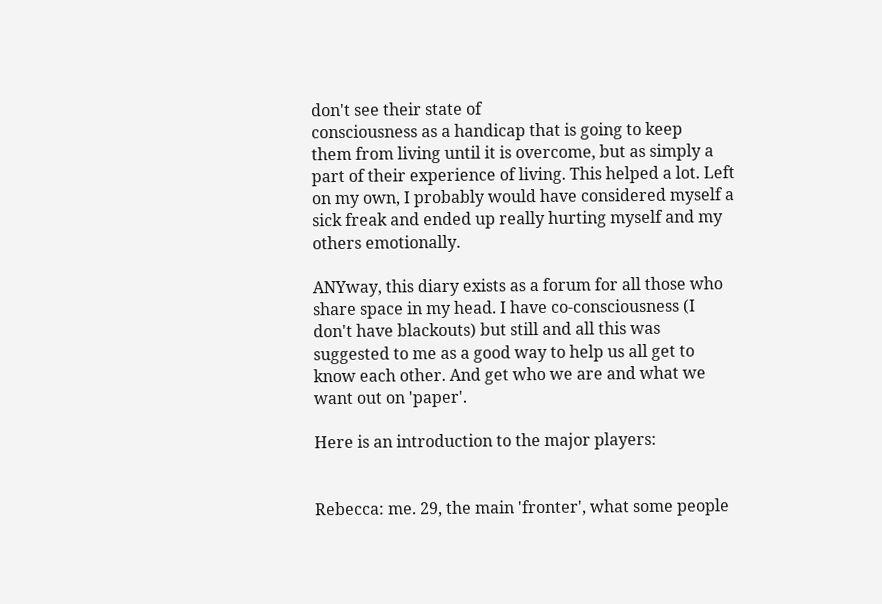don't see their state of
consciousness as a handicap that is going to keep
them from living until it is overcome, but as simply a
part of their experience of living. This helped a lot. Left
on my own, I probably would have considered myself a
sick freak and ended up really hurting myself and my
others emotionally.

ANYway, this diary exists as a forum for all those who
share space in my head. I have co-consciousness (I
don't have blackouts) but still and all this was
suggested to me as a good way to help us all get to
know each other. And get who we are and what we
want out on 'paper'.

Here is an introduction to the major players:


Rebecca: me. 29, the main 'fronter', what some people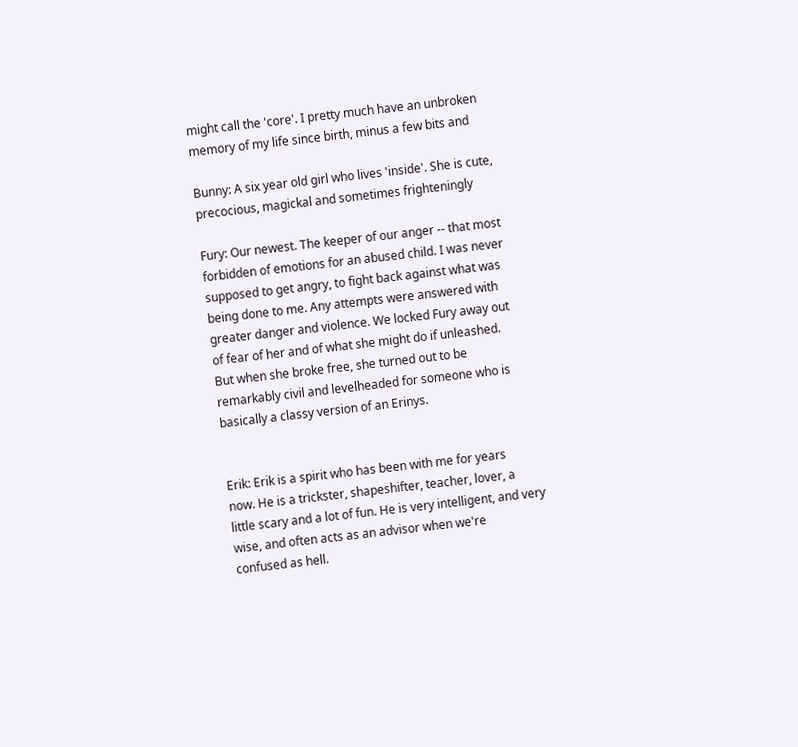might call the 'core'. I pretty much have an unbroken
memory of my life since birth, minus a few bits and

Bunny: A six year old girl who lives 'inside'. She is cute,
precocious, magickal and sometimes frighteningly

Fury: Our newest. The keeper of our anger -- that most
forbidden of emotions for an abused child. I was never
supposed to get angry, to fight back against what was
being done to me. Any attempts were answered with
greater danger and violence. We locked Fury away out
of fear of her and of what she might do if unleashed.
But when she broke free, she turned out to be
remarkably civil and levelheaded for someone who is
basically a classy version of an Erinys.


Erik: Erik is a spirit who has been with me for years
now. He is a trickster, shapeshifter, teacher, lover, a
little scary and a lot of fun. He is very intelligent, and very
wise, and often acts as an advisor when we're
confused as hell.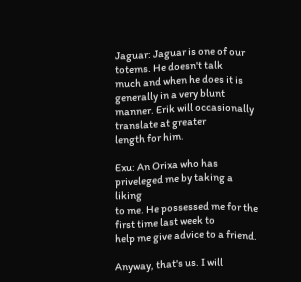Jaguar: Jaguar is one of our totems. He doesn't talk
much and when he does it is generally in a very blunt
manner. Erik will occasionally translate at greater
length for him.

Exu: An Orixa who has priveleged me by taking a liking
to me. He possessed me for the first time last week to
help me give advice to a friend.

Anyway, that's us. I will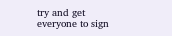try and get everyone to sign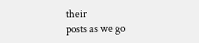their
posts as we go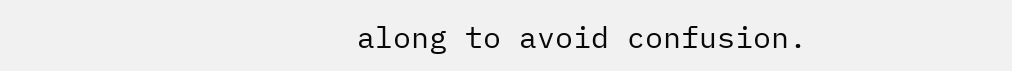along to avoid confusion.